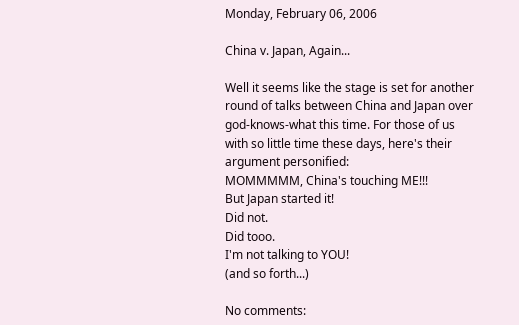Monday, February 06, 2006

China v. Japan, Again...

Well it seems like the stage is set for another round of talks between China and Japan over god-knows-what this time. For those of us with so little time these days, here's their argument personified:
MOMMMMM, China's touching ME!!!
But Japan started it!
Did not.
Did tooo.
I'm not talking to YOU!
(and so forth...)

No comments: